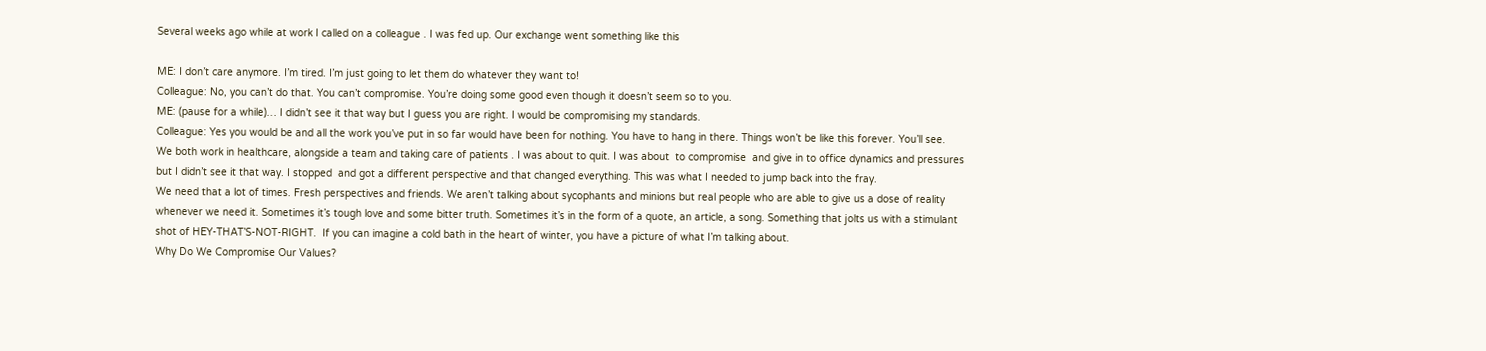Several weeks ago while at work I called on a colleague . I was fed up. Our exchange went something like this

ME: I don’t care anymore. I’m tired. I’m just going to let them do whatever they want to!
Colleague: No, you can’t do that. You can’t compromise. You’re doing some good even though it doesn’t seem so to you.
ME: (pause for a while)… I didn’t see it that way but I guess you are right. I would be compromising my standards.
Colleague: Yes you would be and all the work you’ve put in so far would have been for nothing. You have to hang in there. Things won’t be like this forever. You’ll see.
We both work in healthcare, alongside a team and taking care of patients . I was about to quit. I was about  to compromise  and give in to office dynamics and pressures but I didn’t see it that way. I stopped  and got a different perspective and that changed everything. This was what I needed to jump back into the fray.
We need that a lot of times. Fresh perspectives and friends. We aren’t talking about sycophants and minions but real people who are able to give us a dose of reality whenever we need it. Sometimes it’s tough love and some bitter truth. Sometimes it’s in the form of a quote, an article, a song. Something that jolts us with a stimulant shot of HEY-THAT’S-NOT-RIGHT.  If you can imagine a cold bath in the heart of winter, you have a picture of what I’m talking about.
Why Do We Compromise Our Values?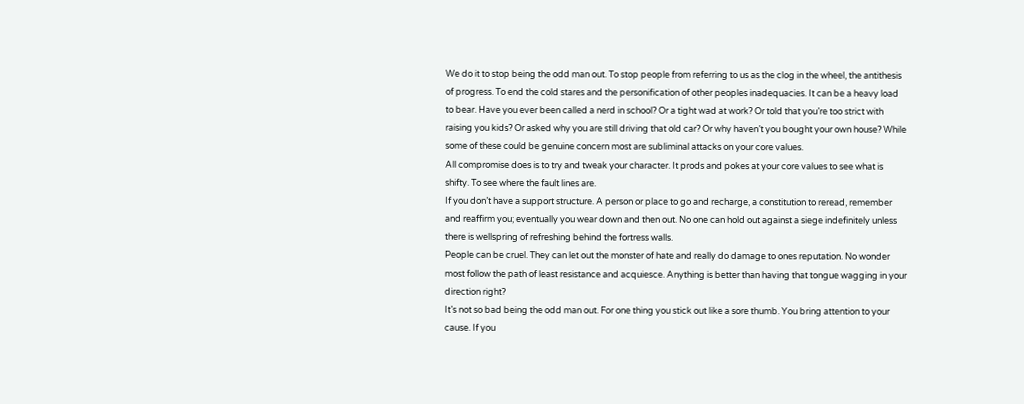We do it to stop being the odd man out. To stop people from referring to us as the clog in the wheel, the antithesis of progress. To end the cold stares and the personification of other peoples inadequacies. It can be a heavy load to bear. Have you ever been called a nerd in school? Or a tight wad at work? Or told that you’re too strict with raising you kids? Or asked why you are still driving that old car? Or why haven’t you bought your own house? While some of these could be genuine concern most are subliminal attacks on your core values.
All compromise does is to try and tweak your character. It prods and pokes at your core values to see what is shifty. To see where the fault lines are.
If you don’t have a support structure. A person or place to go and recharge, a constitution to reread, remember and reaffirm you; eventually you wear down and then out. No one can hold out against a siege indefinitely unless there is wellspring of refreshing behind the fortress walls.
People can be cruel. They can let out the monster of hate and really do damage to ones reputation. No wonder most follow the path of least resistance and acquiesce. Anything is better than having that tongue wagging in your direction right?
It’s not so bad being the odd man out. For one thing you stick out like a sore thumb. You bring attention to your cause. If you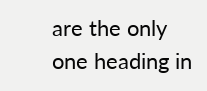are the only one heading in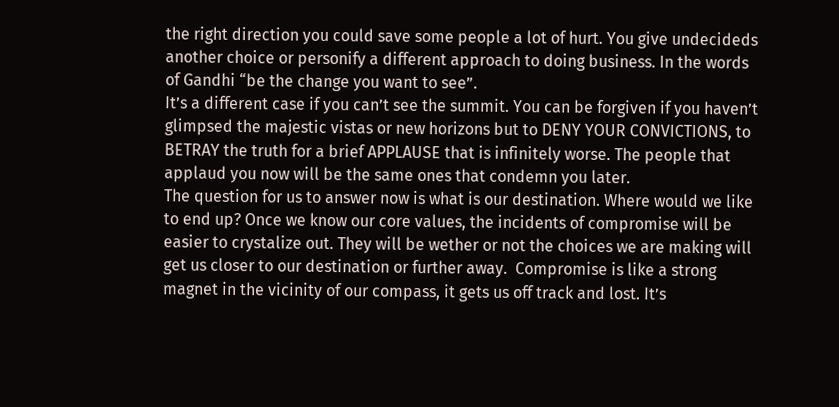the right direction you could save some people a lot of hurt. You give undecideds another choice or personify a different approach to doing business. In the words of Gandhi “be the change you want to see”.
It’s a different case if you can’t see the summit. You can be forgiven if you haven’t glimpsed the majestic vistas or new horizons but to DENY YOUR CONVICTIONS, to BETRAY the truth for a brief APPLAUSE that is infinitely worse. The people that applaud you now will be the same ones that condemn you later.
The question for us to answer now is what is our destination. Where would we like to end up? Once we know our core values, the incidents of compromise will be easier to crystalize out. They will be wether or not the choices we are making will get us closer to our destination or further away.  Compromise is like a strong magnet in the vicinity of our compass, it gets us off track and lost. It’s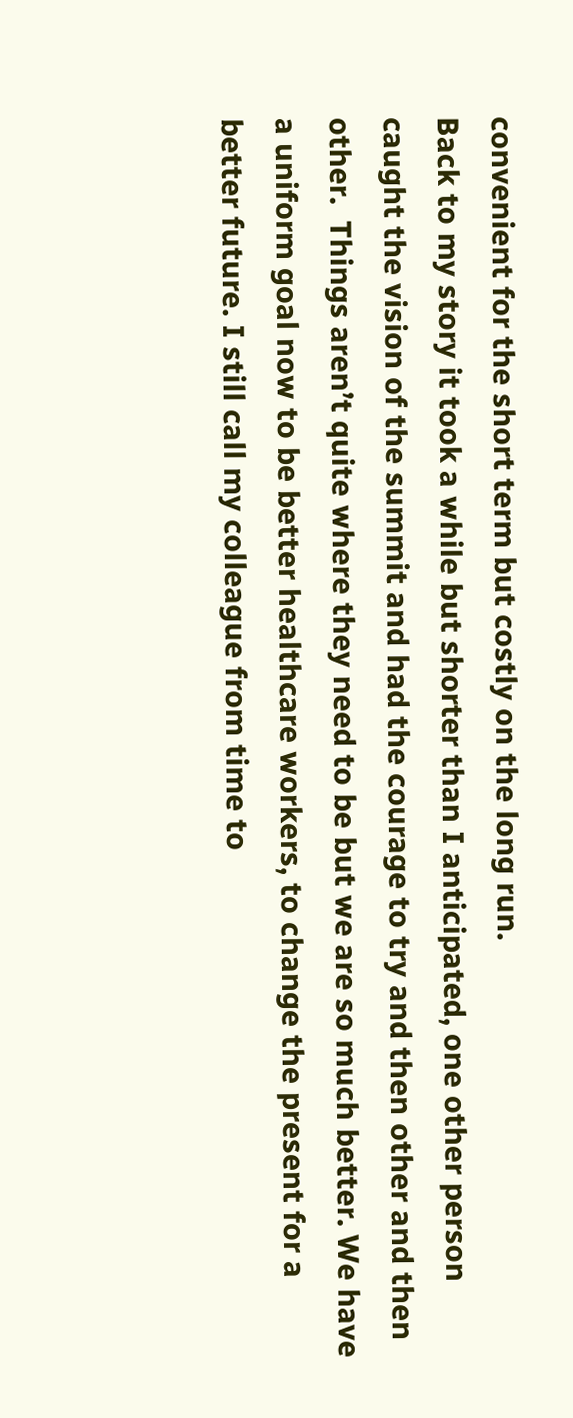convenient for the short term but costly on the long run.
Back to my story it took a while but shorter than I anticipated, one other person caught the vision of the summit and had the courage to try and then other and then other.  Things aren’t quite where they need to be but we are so much better. We have a uniform goal now to be better healthcare workers, to change the present for a better future. I still call my colleague from time to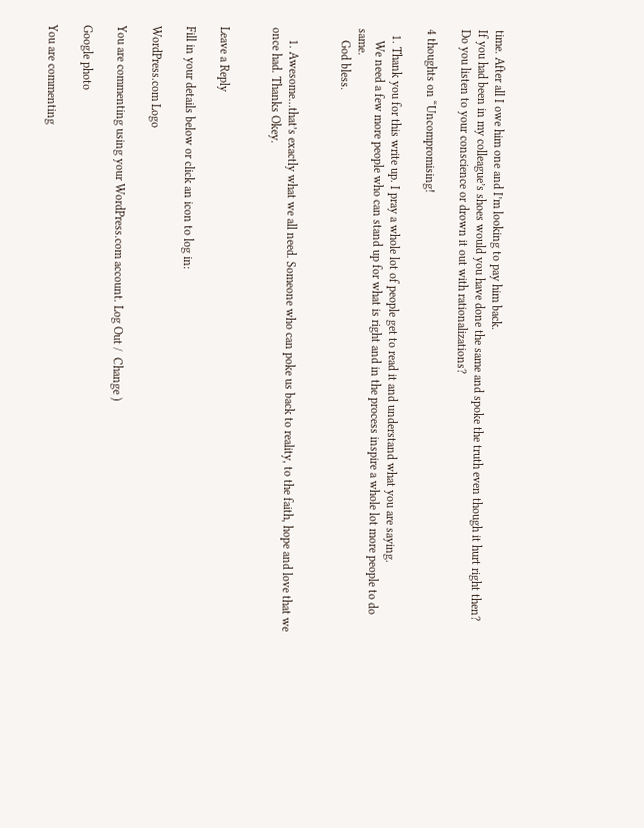time. After all I owe him one and I’m looking to pay him back.
If you had been in my colleague’s shoes would you have done the same and spoke the truth even though it hurt right then? Do you listen to your conscience or drown it out with rationalizations?

4 thoughts on “Uncompromising!

  1. Thank you for this write up. I pray a whole lot of people get to read it and understand what you are saying.
    We need a few more people who can stand up for what is right and in the process inspire a whole lot more people to do same.
    God bless.


    1. Awesome…that’s exactly what we all need. Someone who can poke us back to reality, to the faith, hope and love that we once had. Thanks Okey.


Leave a Reply

Fill in your details below or click an icon to log in:

WordPress.com Logo

You are commenting using your WordPress.com account. Log Out /  Change )

Google photo

You are commenting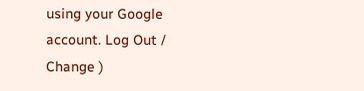using your Google account. Log Out /  Change )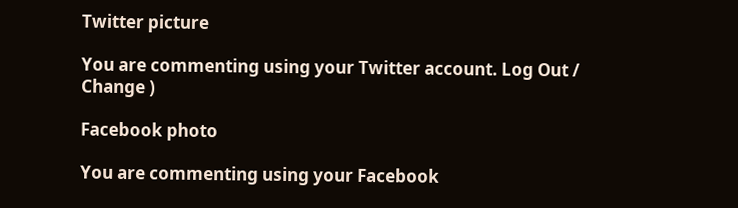Twitter picture

You are commenting using your Twitter account. Log Out /  Change )

Facebook photo

You are commenting using your Facebook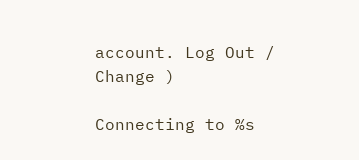account. Log Out /  Change )

Connecting to %s